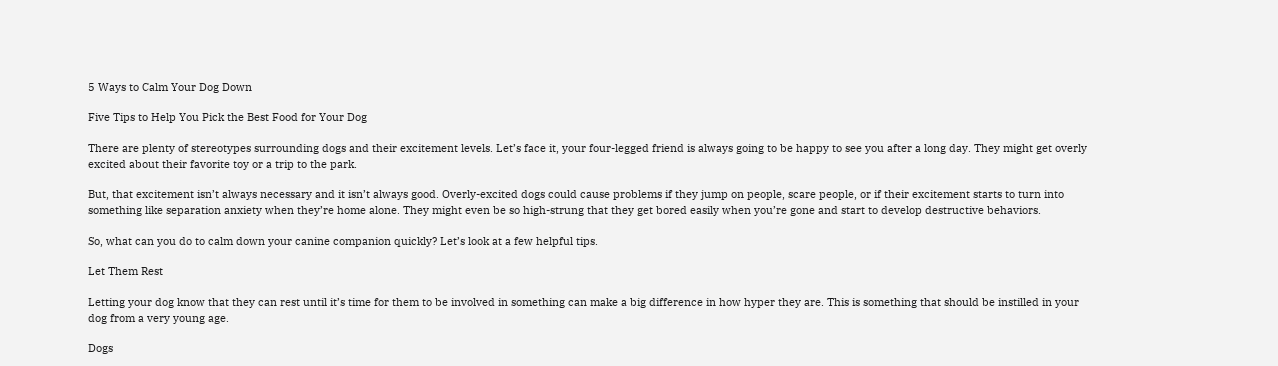5 Ways to Calm Your Dog Down

Five Tips to Help You Pick the Best Food for Your Dog

There are plenty of stereotypes surrounding dogs and their excitement levels. Let’s face it, your four-legged friend is always going to be happy to see you after a long day. They might get overly excited about their favorite toy or a trip to the park.

But, that excitement isn’t always necessary and it isn’t always good. Overly-excited dogs could cause problems if they jump on people, scare people, or if their excitement starts to turn into something like separation anxiety when they’re home alone. They might even be so high-strung that they get bored easily when you’re gone and start to develop destructive behaviors.

So, what can you do to calm down your canine companion quickly? Let’s look at a few helpful tips.

Let Them Rest

Letting your dog know that they can rest until it’s time for them to be involved in something can make a big difference in how hyper they are. This is something that should be instilled in your dog from a very young age.

Dogs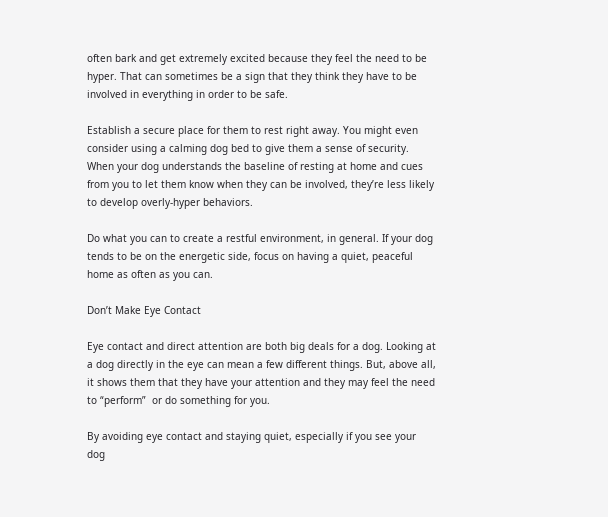often bark and get extremely excited because they feel the need to be hyper. That can sometimes be a sign that they think they have to be involved in everything in order to be safe.

Establish a secure place for them to rest right away. You might even consider using a calming dog bed to give them a sense of security. When your dog understands the baseline of resting at home and cues from you to let them know when they can be involved, they’re less likely to develop overly-hyper behaviors.

Do what you can to create a restful environment, in general. If your dog tends to be on the energetic side, focus on having a quiet, peaceful home as often as you can.

Don’t Make Eye Contact

Eye contact and direct attention are both big deals for a dog. Looking at a dog directly in the eye can mean a few different things. But, above all, it shows them that they have your attention and they may feel the need to “perform”  or do something for you.

By avoiding eye contact and staying quiet, especially if you see your dog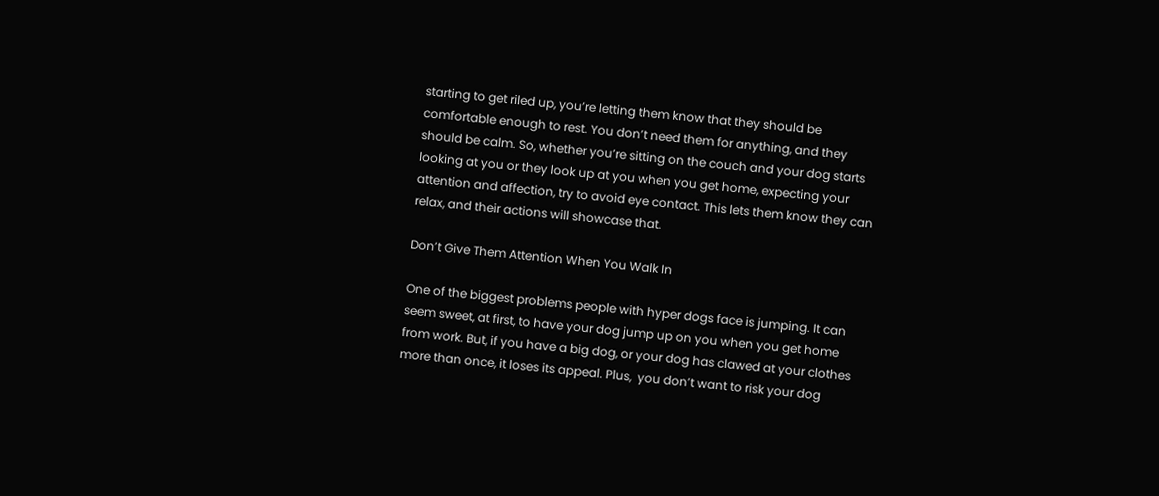starting to get riled up, you’re letting them know that they should be comfortable enough to rest. You don’t need them for anything, and they should be calm. So, whether you’re sitting on the couch and your dog starts looking at you or they look up at you when you get home, expecting your attention and affection, try to avoid eye contact. This lets them know they can relax, and their actions will showcase that.

Don’t Give Them Attention When You Walk In

One of the biggest problems people with hyper dogs face is jumping. It can seem sweet, at first, to have your dog jump up on you when you get home from work. But, if you have a big dog, or your dog has clawed at your clothes more than once, it loses its appeal. Plus,  you don’t want to risk your dog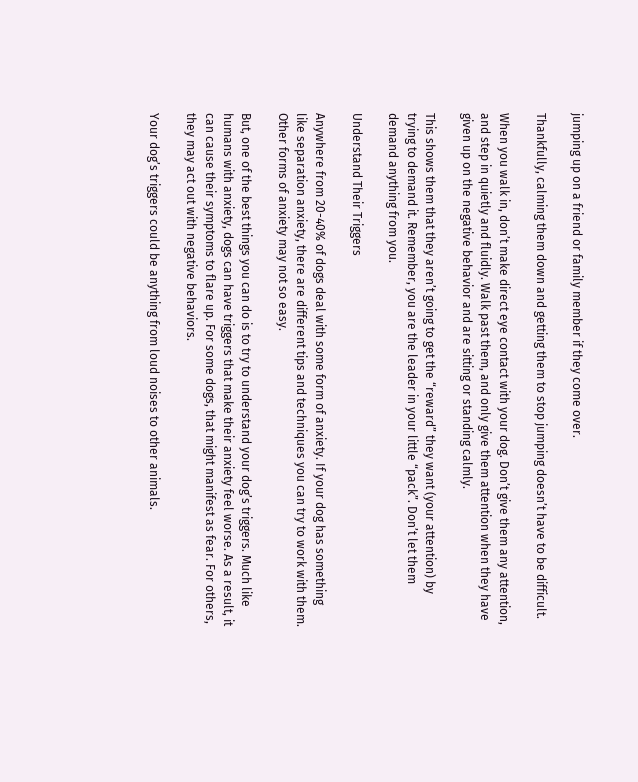jumping up on a friend or family member if they come over.

Thankfully, calming them down and getting them to stop jumping doesn’t have to be difficult.

When you walk in, don’t make direct eye contact with your dog. Don’t give them any attention, and step in quietly and fluidly. Walk past them, and only give them attention when they have given up on the negative behavior and are sitting or standing calmly.

This shows them that they aren’t going to get the “reward” they want (your attention) by trying to demand it. Remember, you are the leader in your little “pack”. Don’t let them demand anything from you.

Understand Their Triggers

Anywhere from 20-40% of dogs deal with some form of anxiety. If your dog has something like separation anxiety, there are different tips and techniques you can try to work with them. Other forms of anxiety may not so easy.

But, one of the best things you can do is to try to understand your dog’s triggers. Much like humans with anxiety, dogs can have triggers that make their anxiety feel worse. As a result, it can cause their symptoms to flare up. For some dogs, that might manifest as fear. For others, they may act out with negative behaviors.

Your dog’s triggers could be anything from loud noises to other animals.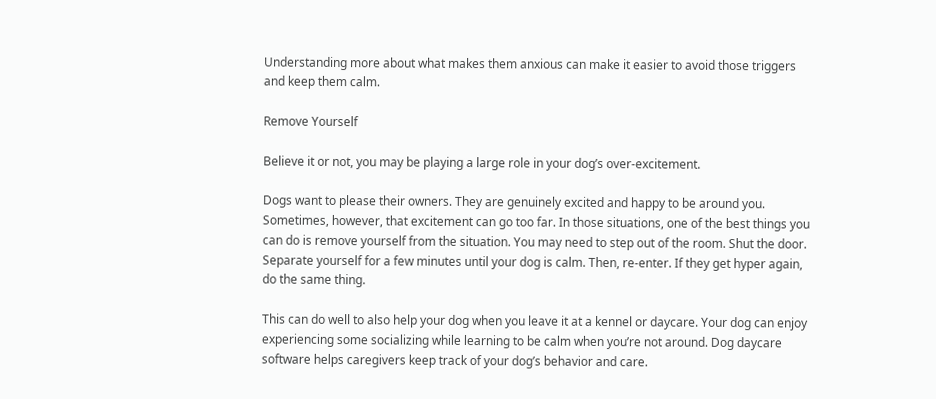Understanding more about what makes them anxious can make it easier to avoid those triggers and keep them calm.

Remove Yourself

Believe it or not, you may be playing a large role in your dog’s over-excitement.

Dogs want to please their owners. They are genuinely excited and happy to be around you. Sometimes, however, that excitement can go too far. In those situations, one of the best things you can do is remove yourself from the situation. You may need to step out of the room. Shut the door. Separate yourself for a few minutes until your dog is calm. Then, re-enter. If they get hyper again, do the same thing.

This can do well to also help your dog when you leave it at a kennel or daycare. Your dog can enjoy experiencing some socializing while learning to be calm when you’re not around. Dog daycare software helps caregivers keep track of your dog’s behavior and care.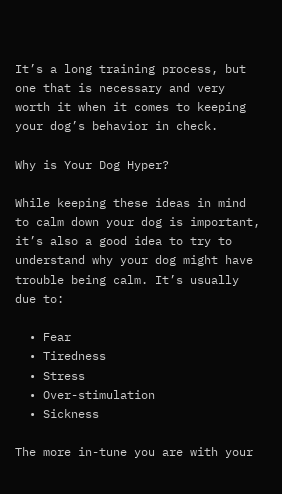It’s a long training process, but one that is necessary and very worth it when it comes to keeping your dog’s behavior in check.

Why is Your Dog Hyper?

While keeping these ideas in mind to calm down your dog is important, it’s also a good idea to try to understand why your dog might have trouble being calm. It’s usually due to:

  • Fear
  • Tiredness
  • Stress
  • Over-stimulation
  • Sickness

The more in-tune you are with your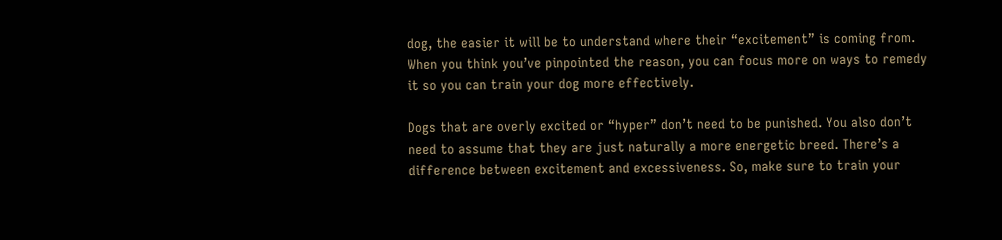dog, the easier it will be to understand where their “excitement” is coming from. When you think you’ve pinpointed the reason, you can focus more on ways to remedy it so you can train your dog more effectively.

Dogs that are overly excited or “hyper” don’t need to be punished. You also don’t need to assume that they are just naturally a more energetic breed. There’s a difference between excitement and excessiveness. So, make sure to train your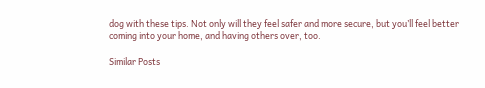dog with these tips. Not only will they feel safer and more secure, but you’ll feel better coming into your home, and having others over, too.

Similar Posts